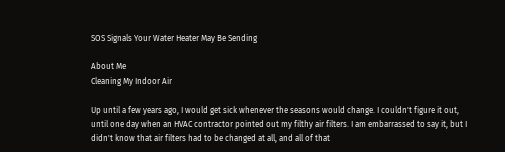SOS Signals Your Water Heater May Be Sending

About Me
Cleaning My Indoor Air

Up until a few years ago, I would get sick whenever the seasons would change. I couldn't figure it out, until one day when an HVAC contractor pointed out my filthy air filters. I am embarrassed to say it, but I didn't know that air filters had to be changed at all, and all of that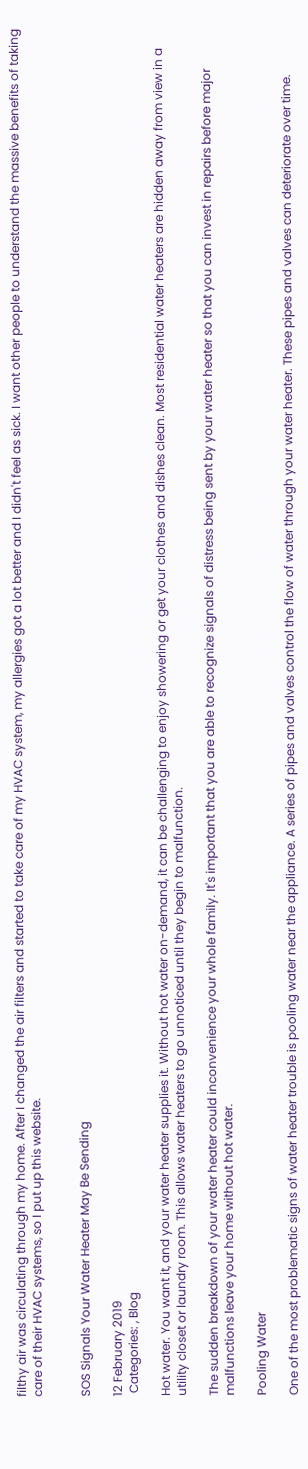filthy air was circulating through my home. After I changed the air filters and started to take care of my HVAC system, my allergies got a lot better and I didn't feel as sick. I want other people to understand the massive benefits of taking care of their HVAC systems, so I put up this website.


SOS Signals Your Water Heater May Be Sending

12 February 2019
 Categories: , Blog

Hot water. You want it, and your water heater supplies it. Without hot water on-demand, it can be challenging to enjoy showering or get your clothes and dishes clean. Most residential water heaters are hidden away from view in a utility closet or laundry room. This allows water heaters to go unnoticed until they begin to malfunction.

The sudden breakdown of your water heater could inconvenience your whole family. It's important that you are able to recognize signals of distress being sent by your water heater so that you can invest in repairs before major malfunctions leave your home without hot water.

Pooling Water

One of the most problematic signs of water heater trouble is pooling water near the appliance. A series of pipes and valves control the flow of water through your water heater. These pipes and valves can deteriorate over time.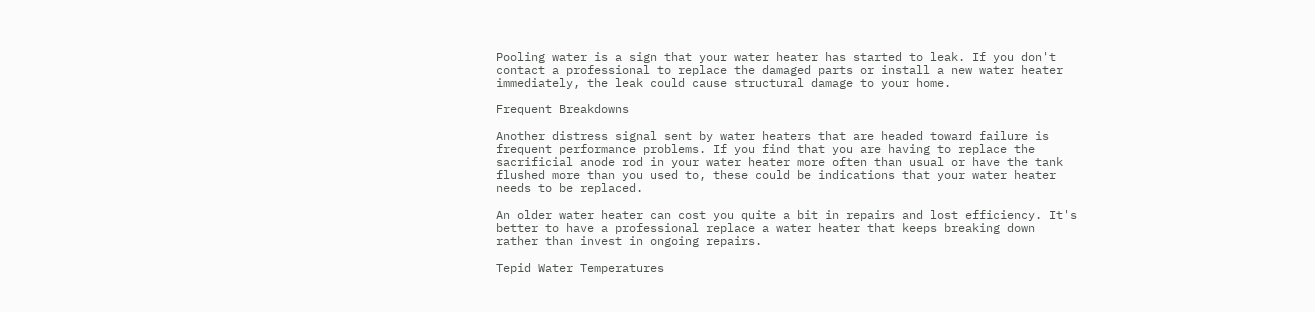Pooling water is a sign that your water heater has started to leak. If you don't contact a professional to replace the damaged parts or install a new water heater immediately, the leak could cause structural damage to your home.

Frequent Breakdowns

Another distress signal sent by water heaters that are headed toward failure is frequent performance problems. If you find that you are having to replace the sacrificial anode rod in your water heater more often than usual or have the tank flushed more than you used to, these could be indications that your water heater needs to be replaced.

An older water heater can cost you quite a bit in repairs and lost efficiency. It's better to have a professional replace a water heater that keeps breaking down rather than invest in ongoing repairs.

Tepid Water Temperatures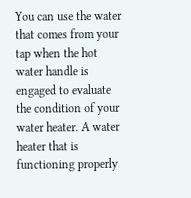You can use the water that comes from your tap when the hot water handle is engaged to evaluate the condition of your water heater. A water heater that is functioning properly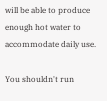will be able to produce enough hot water to accommodate daily use.

You shouldn't run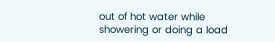out of hot water while showering or doing a load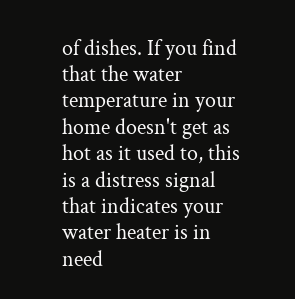of dishes. If you find that the water temperature in your home doesn't get as hot as it used to, this is a distress signal that indicates your water heater is in need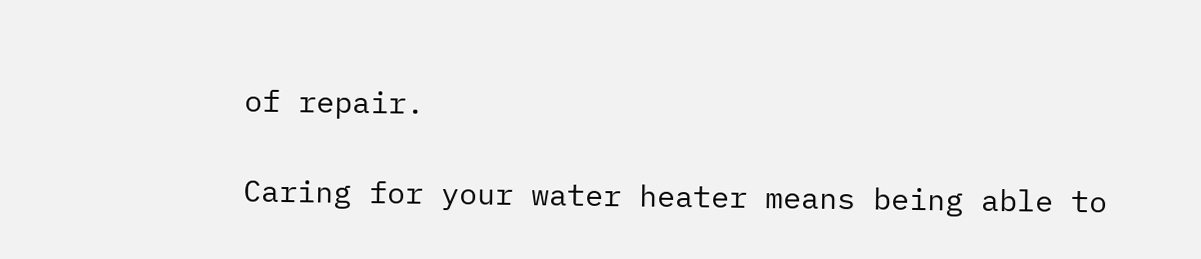of repair.

Caring for your water heater means being able to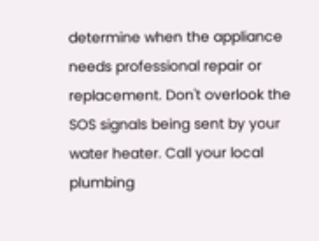determine when the appliance needs professional repair or replacement. Don't overlook the SOS signals being sent by your water heater. Call your local plumbing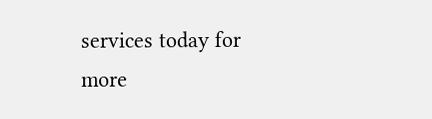services today for more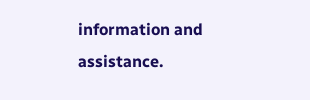information and assistance.